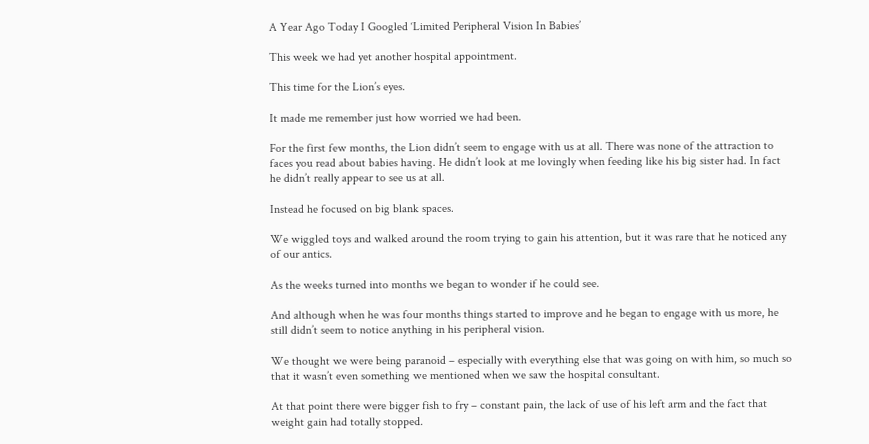A Year Ago Today I Googled ‘Limited Peripheral Vision In Babies’

This week we had yet another hospital appointment.

This time for the Lion’s eyes.

It made me remember just how worried we had been.

For the first few months, the Lion didn’t seem to engage with us at all. There was none of the attraction to faces you read about babies having. He didn’t look at me lovingly when feeding like his big sister had. In fact he didn’t really appear to see us at all.

Instead he focused on big blank spaces.

We wiggled toys and walked around the room trying to gain his attention, but it was rare that he noticed any of our antics.

As the weeks turned into months we began to wonder if he could see.

And although when he was four months things started to improve and he began to engage with us more, he still didn’t seem to notice anything in his peripheral vision.

We thought we were being paranoid – especially with everything else that was going on with him, so much so that it wasn’t even something we mentioned when we saw the hospital consultant.

At that point there were bigger fish to fry – constant pain, the lack of use of his left arm and the fact that weight gain had totally stopped.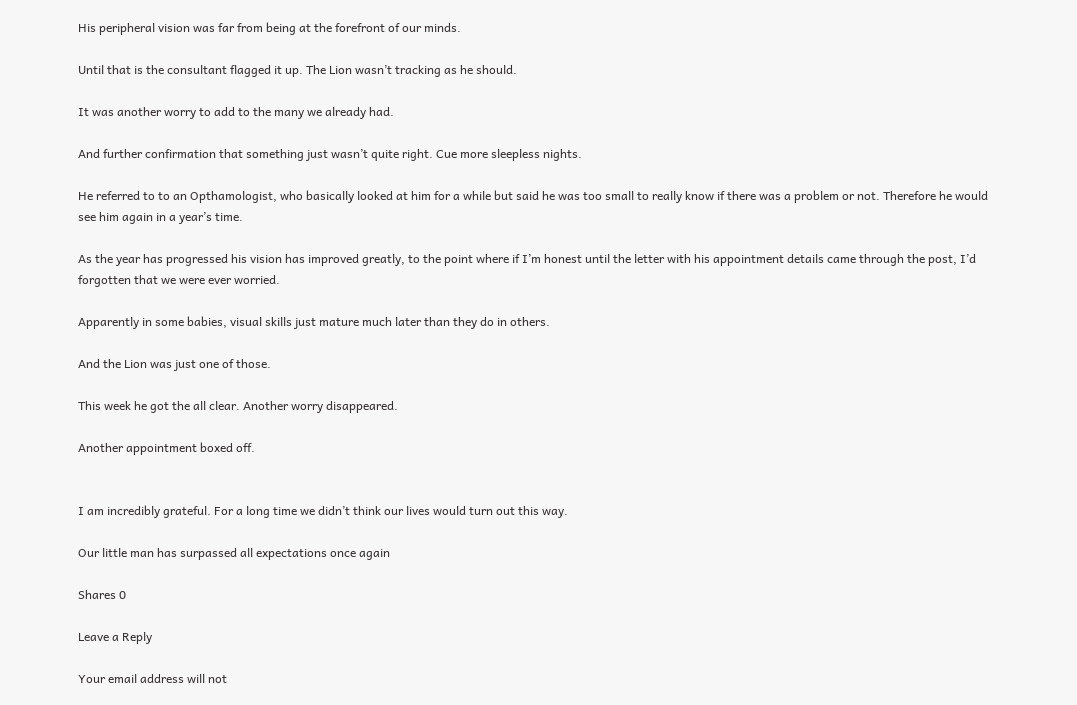His peripheral vision was far from being at the forefront of our minds.

Until that is the consultant flagged it up. The Lion wasn’t tracking as he should.

It was another worry to add to the many we already had.

And further confirmation that something just wasn’t quite right. Cue more sleepless nights.

He referred to to an Opthamologist, who basically looked at him for a while but said he was too small to really know if there was a problem or not. Therefore he would see him again in a year’s time.

As the year has progressed his vision has improved greatly, to the point where if I’m honest until the letter with his appointment details came through the post, I’d forgotten that we were ever worried.

Apparently in some babies, visual skills just mature much later than they do in others.

And the Lion was just one of those.

This week he got the all clear. Another worry disappeared.

Another appointment boxed off.


I am incredibly grateful. For a long time we didn’t think our lives would turn out this way.

Our little man has surpassed all expectations once again

Shares 0

Leave a Reply

Your email address will not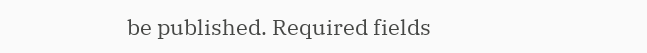be published. Required fields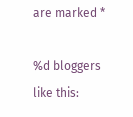are marked *

%d bloggers like this: